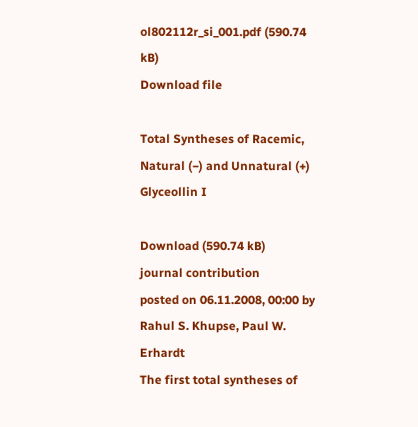ol802112r_si_001.pdf (590.74 kB)
Download file

Total Syntheses of Racemic, Natural (−) and Unnatural (+) Glyceollin I

Download (590.74 kB)
journal contribution
posted on 06.11.2008, 00:00 by Rahul S. Khupse, Paul W. Erhardt
The first total syntheses of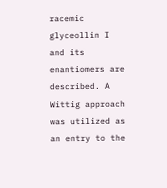racemic glyceollin I and its enantiomers are described. A Wittig approach was utilized as an entry to the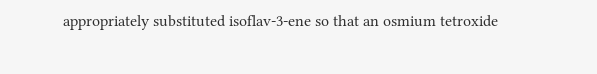appropriately substituted isoflav-3-ene so that an osmium tetroxide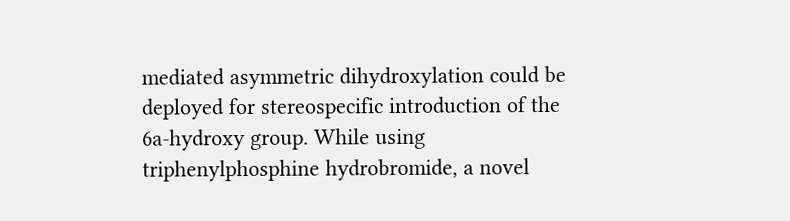mediated asymmetric dihydroxylation could be deployed for stereospecific introduction of the 6a-hydroxy group. While using triphenylphosphine hydrobromide, a novel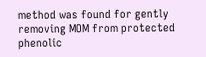method was found for gently removing MOM from protected phenolic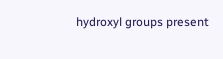hydroxyl groups present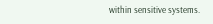within sensitive systems.